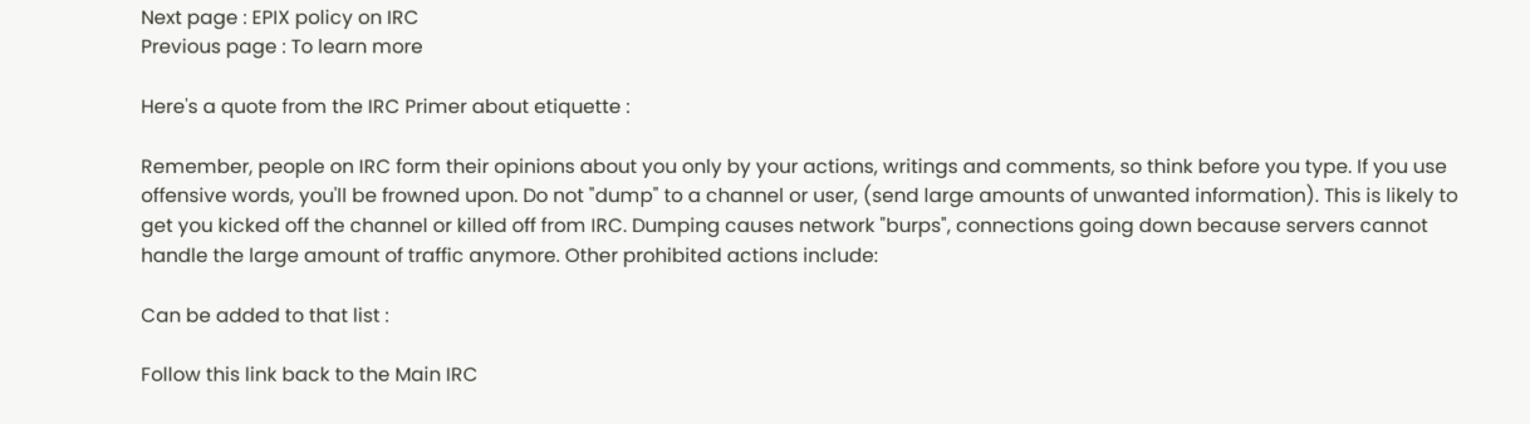Next page : EPIX policy on IRC
Previous page : To learn more

Here's a quote from the IRC Primer about etiquette :

Remember, people on IRC form their opinions about you only by your actions, writings and comments, so think before you type. If you use offensive words, you'll be frowned upon. Do not "dump" to a channel or user, (send large amounts of unwanted information). This is likely to get you kicked off the channel or killed off from IRC. Dumping causes network "burps", connections going down because servers cannot handle the large amount of traffic anymore. Other prohibited actions include:

Can be added to that list :

Follow this link back to the Main IRC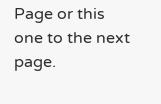Page or this one to the next page.